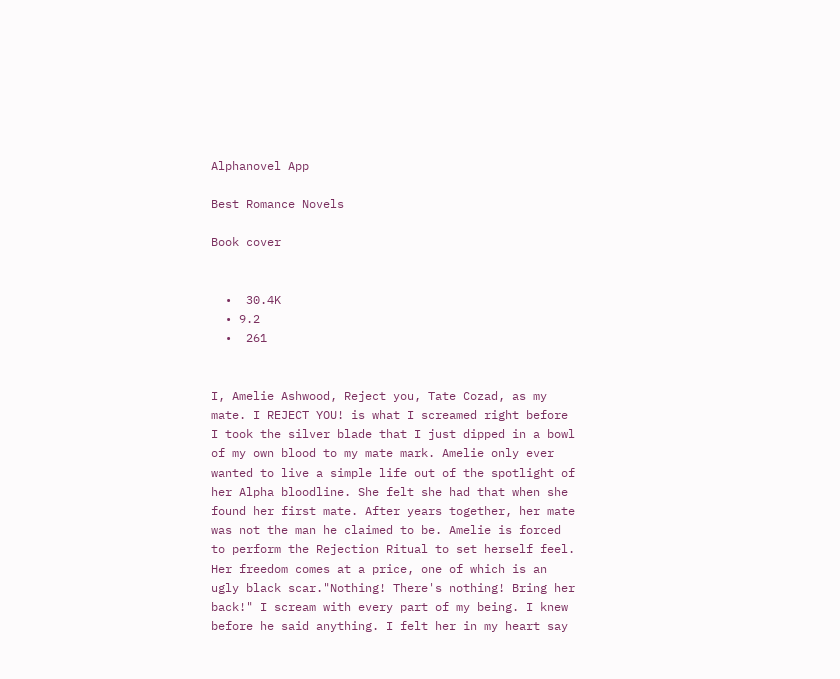Alphanovel App

Best Romance Novels

Book cover


  •  30.4K
  • 9.2
  •  261


I, Amelie Ashwood, Reject you, Tate Cozad, as my mate. I REJECT YOU! is what I screamed right before I took the silver blade that I just dipped in a bowl of my own blood to my mate mark. Amelie only ever wanted to live a simple life out of the spotlight of her Alpha bloodline. She felt she had that when she found her first mate. After years together, her mate was not the man he claimed to be. Amelie is forced to perform the Rejection Ritual to set herself feel. Her freedom comes at a price, one of which is an ugly black scar."Nothing! There's nothing! Bring her back!" I scream with every part of my being. I knew before he said anything. I felt her in my heart say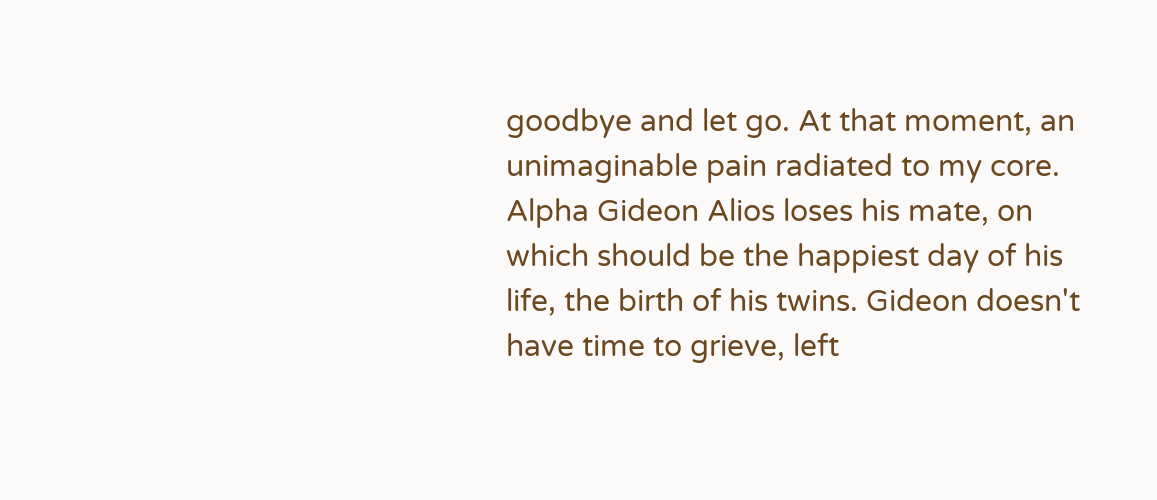goodbye and let go. At that moment, an unimaginable pain radiated to my core. Alpha Gideon Alios loses his mate, on which should be the happiest day of his life, the birth of his twins. Gideon doesn't have time to grieve, left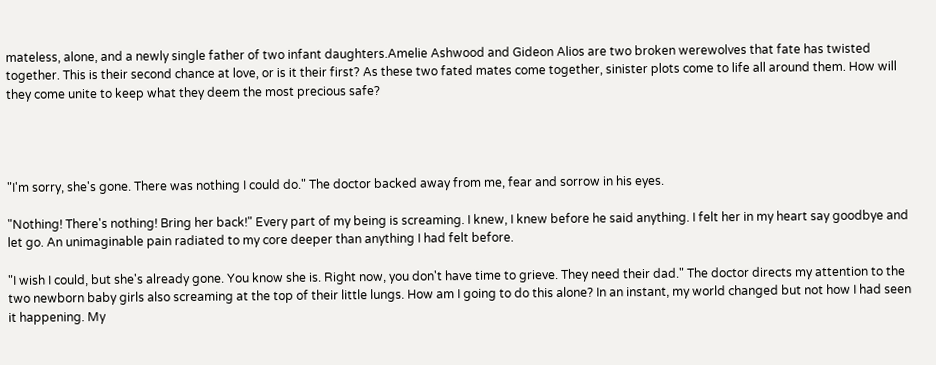mateless, alone, and a newly single father of two infant daughters.Amelie Ashwood and Gideon Alios are two broken werewolves that fate has twisted together. This is their second chance at love, or is it their first? As these two fated mates come together, sinister plots come to life all around them. How will they come unite to keep what they deem the most precious safe?




"I'm sorry, she's gone. There was nothing I could do." The doctor backed away from me, fear and sorrow in his eyes.

"Nothing! There's nothing! Bring her back!" Every part of my being is screaming. I knew, I knew before he said anything. I felt her in my heart say goodbye and let go. An unimaginable pain radiated to my core deeper than anything I had felt before.

"I wish I could, but she's already gone. You know she is. Right now, you don't have time to grieve. They need their dad." The doctor directs my attention to the two newborn baby girls also screaming at the top of their little lungs. How am I going to do this alone? In an instant, my world changed but not how I had seen it happening. My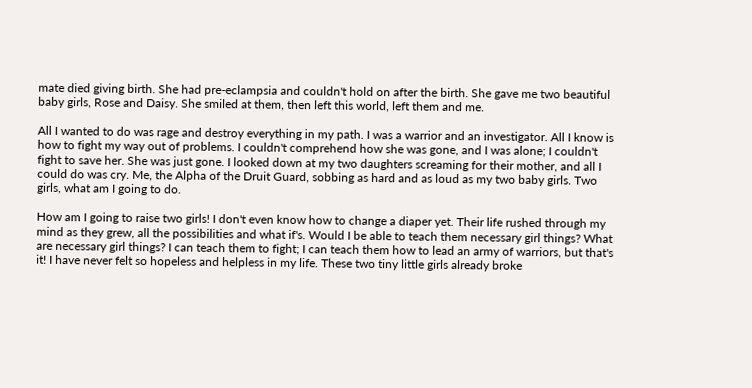mate died giving birth. She had pre-eclampsia and couldn't hold on after the birth. She gave me two beautiful baby girls, Rose and Daisy. She smiled at them, then left this world, left them and me.

All I wanted to do was rage and destroy everything in my path. I was a warrior and an investigator. All I know is how to fight my way out of problems. I couldn't comprehend how she was gone, and I was alone; I couldn't fight to save her. She was just gone. I looked down at my two daughters screaming for their mother, and all I could do was cry. Me, the Alpha of the Druit Guard, sobbing as hard and as loud as my two baby girls. Two girls, what am I going to do.

How am I going to raise two girls! I don't even know how to change a diaper yet. Their life rushed through my mind as they grew, all the possibilities and what if's. Would I be able to teach them necessary girl things? What are necessary girl things? I can teach them to fight; I can teach them how to lead an army of warriors, but that's it! I have never felt so hopeless and helpless in my life. These two tiny little girls already broke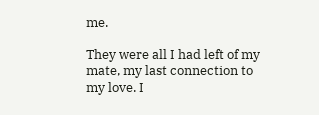me.

They were all I had left of my mate, my last connection to my love. I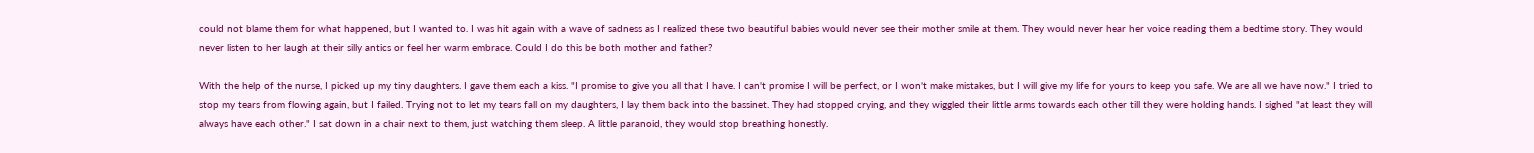could not blame them for what happened, but I wanted to. I was hit again with a wave of sadness as I realized these two beautiful babies would never see their mother smile at them. They would never hear her voice reading them a bedtime story. They would never listen to her laugh at their silly antics or feel her warm embrace. Could I do this be both mother and father?

With the help of the nurse, I picked up my tiny daughters. I gave them each a kiss. "I promise to give you all that I have. I can't promise I will be perfect, or I won't make mistakes, but I will give my life for yours to keep you safe. We are all we have now." I tried to stop my tears from flowing again, but I failed. Trying not to let my tears fall on my daughters, I lay them back into the bassinet. They had stopped crying, and they wiggled their little arms towards each other till they were holding hands. I sighed "at least they will always have each other." I sat down in a chair next to them, just watching them sleep. A little paranoid, they would stop breathing honestly.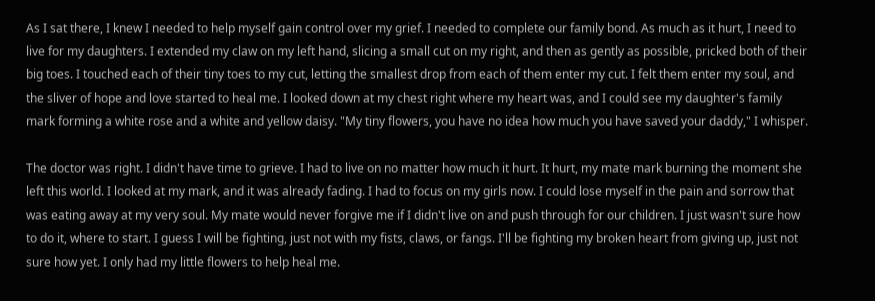As I sat there, I knew I needed to help myself gain control over my grief. I needed to complete our family bond. As much as it hurt, I need to live for my daughters. I extended my claw on my left hand, slicing a small cut on my right, and then as gently as possible, pricked both of their big toes. I touched each of their tiny toes to my cut, letting the smallest drop from each of them enter my cut. I felt them enter my soul, and the sliver of hope and love started to heal me. I looked down at my chest right where my heart was, and I could see my daughter's family mark forming a white rose and a white and yellow daisy. "My tiny flowers, you have no idea how much you have saved your daddy," I whisper.

The doctor was right. I didn't have time to grieve. I had to live on no matter how much it hurt. It hurt, my mate mark burning the moment she left this world. I looked at my mark, and it was already fading. I had to focus on my girls now. I could lose myself in the pain and sorrow that was eating away at my very soul. My mate would never forgive me if I didn't live on and push through for our children. I just wasn't sure how to do it, where to start. I guess I will be fighting, just not with my fists, claws, or fangs. I'll be fighting my broken heart from giving up, just not sure how yet. I only had my little flowers to help heal me.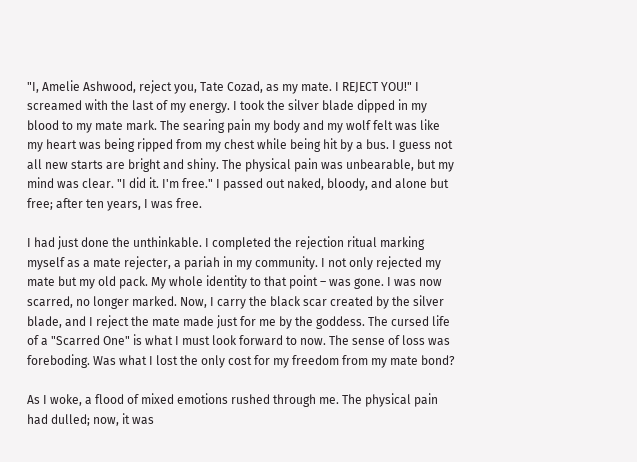"I, Amelie Ashwood, reject you, Tate Cozad, as my mate. I REJECT YOU!" I screamed with the last of my energy. I took the silver blade dipped in my blood to my mate mark. The searing pain my body and my wolf felt was like my heart was being ripped from my chest while being hit by a bus. I guess not all new starts are bright and shiny. The physical pain was unbearable, but my mind was clear. "I did it. I'm free." I passed out naked, bloody, and alone but free; after ten years, I was free.

I had just done the unthinkable. I completed the rejection ritual marking myself as a mate rejecter, a pariah in my community. I not only rejected my mate but my old pack. My whole identity to that point – was gone. I was now scarred, no longer marked. Now, I carry the black scar created by the silver blade, and I reject the mate made just for me by the goddess. The cursed life of a "Scarred One" is what I must look forward to now. The sense of loss was foreboding. Was what I lost the only cost for my freedom from my mate bond?

As I woke, a flood of mixed emotions rushed through me. The physical pain had dulled; now, it was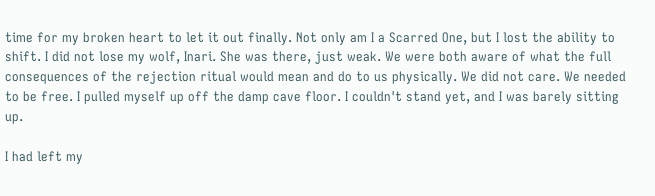time for my broken heart to let it out finally. Not only am I a Scarred One, but I lost the ability to shift. I did not lose my wolf, Inari. She was there, just weak. We were both aware of what the full consequences of the rejection ritual would mean and do to us physically. We did not care. We needed to be free. I pulled myself up off the damp cave floor. I couldn't stand yet, and I was barely sitting up.

I had left my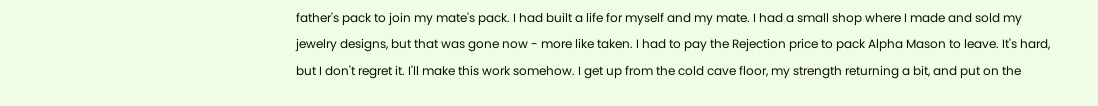father's pack to join my mate's pack. I had built a life for myself and my mate. I had a small shop where I made and sold my jewelry designs, but that was gone now - more like taken. I had to pay the Rejection price to pack Alpha Mason to leave. It's hard, but I don't regret it. I'll make this work somehow. I get up from the cold cave floor, my strength returning a bit, and put on the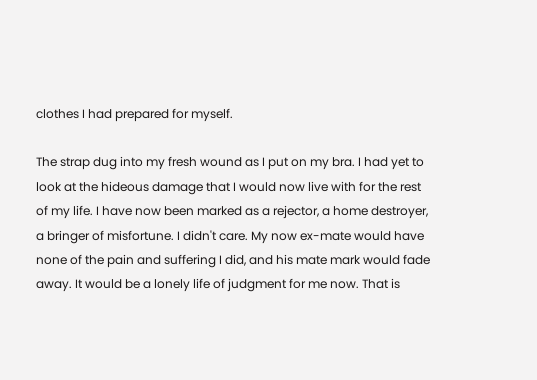clothes I had prepared for myself.

The strap dug into my fresh wound as I put on my bra. I had yet to look at the hideous damage that I would now live with for the rest of my life. I have now been marked as a rejector, a home destroyer, a bringer of misfortune. I didn't care. My now ex-mate would have none of the pain and suffering I did, and his mate mark would fade away. It would be a lonely life of judgment for me now. That is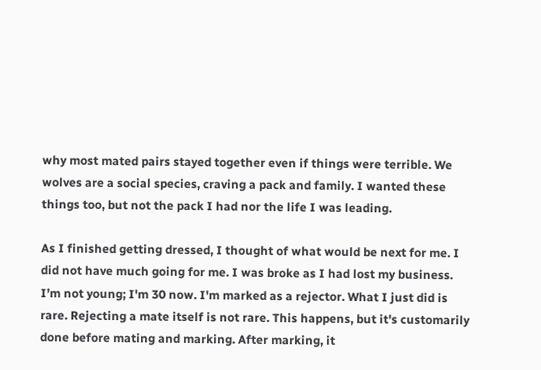why most mated pairs stayed together even if things were terrible. We wolves are a social species, craving a pack and family. I wanted these things too, but not the pack I had nor the life I was leading.

As I finished getting dressed, I thought of what would be next for me. I did not have much going for me. I was broke as I had lost my business. I’m not young; I'm 30 now. I'm marked as a rejector. What I just did is rare. Rejecting a mate itself is not rare. This happens, but it's customarily done before mating and marking. After marking, it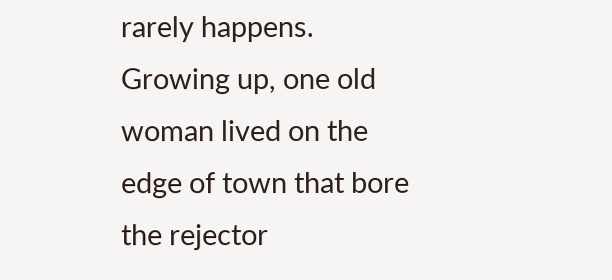rarely happens. Growing up, one old woman lived on the edge of town that bore the rejector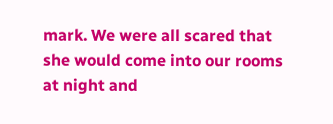mark. We were all scared that she would come into our rooms at night and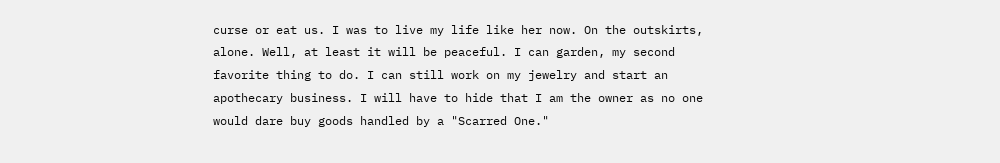curse or eat us. I was to live my life like her now. On the outskirts, alone. Well, at least it will be peaceful. I can garden, my second favorite thing to do. I can still work on my jewelry and start an apothecary business. I will have to hide that I am the owner as no one would dare buy goods handled by a "Scarred One."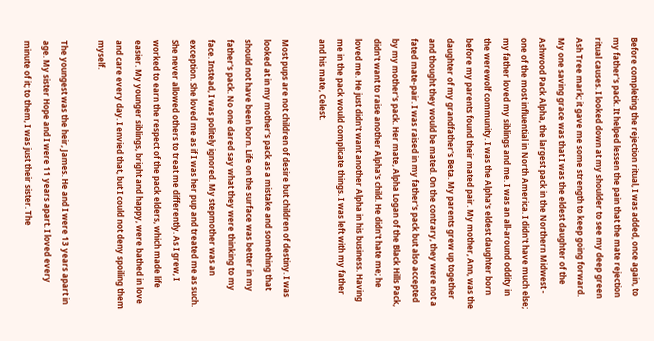Before completing the rejection ritual, I was added, once again, to my father's pack. It helped lessen the pain that the mate rejection ritual causes. I looked down at my shoulder to see my deep green Ash Tree mark; it gave me some strength to keep going forward. My one saving grace was that I was the eldest daughter of the Ashwood Pack Alpha, the largest pack in the Northern Midwest - one of the most influential in North America. I didn't have much else; my father loved my siblings and me. I was an all-around oddity in the werewolf community. I was the Alpha's eldest daughter born before my parents found their mated pair. My mother, Ann, was the daughter of my grandfather's Beta. My parents grew up together and thought they would be mated. On the contrary, they were not a fated mate-pair. I was raised in my father's pack but also accepted by my mother's pack. Her mate, Alpha Logan of the Black Hills Pack, didn't want to raise another Alpha's child. He didn't hate me; he loved me. He just didn't want another Alpha in his business. Having me in the pack would complicate things. I was left with my father and his mate, Celest.

Most pups are not children of desire but children of destiny. I was looked at in my mother's pack as a mistake and something that should not have been born. Life on the surface was better in my father's pack. No one dared say what they were thinking to my face. Instead, I was politely ignored. My stepmother was an exception. She loved me as if I was her pup and treated me as such. She never allowed others to treat me differently. As I grew, I worked to earn the respect of the pack elders, which made life easier. My younger siblings, bright and happy, were bathed in love and care every day. I envied that, but I could not deny spoiling them myself.

The youngest was the heir, James. He and I were 13 years apart in age. My sister Hope and I were 11 years apart. I loved every minute of it; to them, I was just their sister. The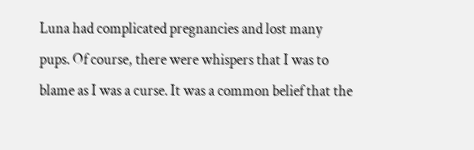Luna had complicated pregnancies and lost many pups. Of course, there were whispers that I was to blame as I was a curse. It was a common belief that the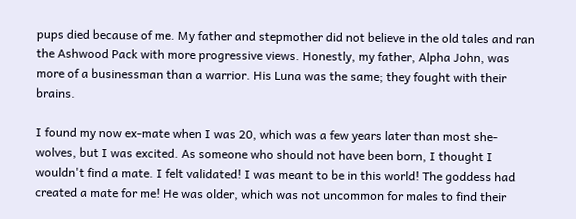pups died because of me. My father and stepmother did not believe in the old tales and ran the Ashwood Pack with more progressive views. Honestly, my father, Alpha John, was more of a businessman than a warrior. His Luna was the same; they fought with their brains.

I found my now ex-mate when I was 20, which was a few years later than most she-wolves, but I was excited. As someone who should not have been born, I thought I wouldn't find a mate. I felt validated! I was meant to be in this world! The goddess had created a mate for me! He was older, which was not uncommon for males to find their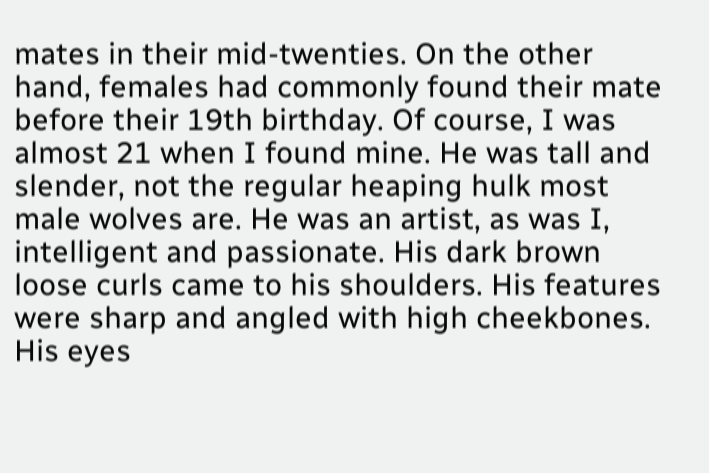mates in their mid-twenties. On the other hand, females had commonly found their mate before their 19th birthday. Of course, I was almost 21 when I found mine. He was tall and slender, not the regular heaping hulk most male wolves are. He was an artist, as was I, intelligent and passionate. His dark brown loose curls came to his shoulders. His features were sharp and angled with high cheekbones. His eyes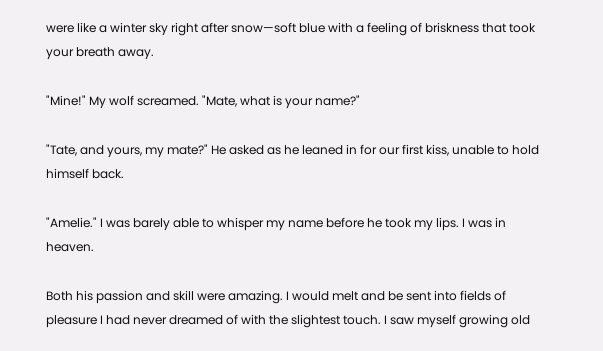were like a winter sky right after snow—soft blue with a feeling of briskness that took your breath away.

"Mine!" My wolf screamed. "Mate, what is your name?"

"Tate, and yours, my mate?" He asked as he leaned in for our first kiss, unable to hold himself back.

"Amelie." I was barely able to whisper my name before he took my lips. I was in heaven.

Both his passion and skill were amazing. I would melt and be sent into fields of pleasure I had never dreamed of with the slightest touch. I saw myself growing old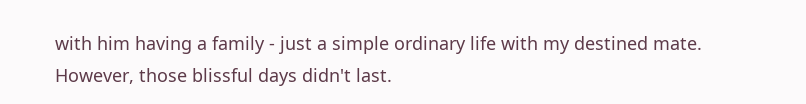with him having a family - just a simple ordinary life with my destined mate. However, those blissful days didn't last.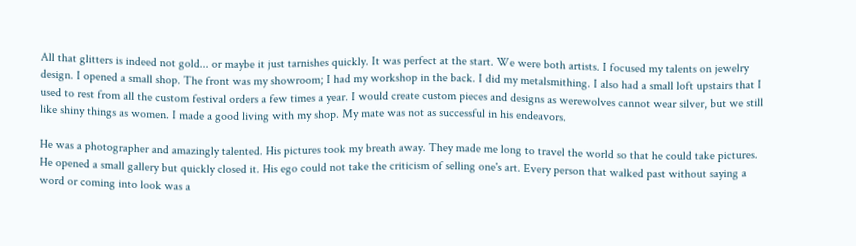All that glitters is indeed not gold... or maybe it just tarnishes quickly. It was perfect at the start. We were both artists. I focused my talents on jewelry design. I opened a small shop. The front was my showroom; I had my workshop in the back. I did my metalsmithing. I also had a small loft upstairs that I used to rest from all the custom festival orders a few times a year. I would create custom pieces and designs as werewolves cannot wear silver, but we still like shiny things as women. I made a good living with my shop. My mate was not as successful in his endeavors.

He was a photographer and amazingly talented. His pictures took my breath away. They made me long to travel the world so that he could take pictures. He opened a small gallery but quickly closed it. His ego could not take the criticism of selling one's art. Every person that walked past without saying a word or coming into look was a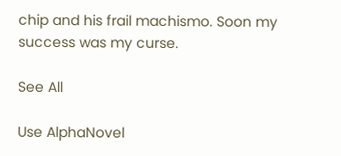chip and his frail machismo. Soon my success was my curse.

See All

Use AlphaNovel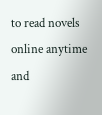to read novels online anytime and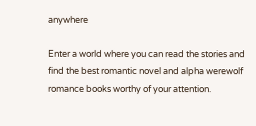anywhere

Enter a world where you can read the stories and find the best romantic novel and alpha werewolf romance books worthy of your attention.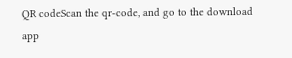QR codeScan the qr-code, and go to the download app